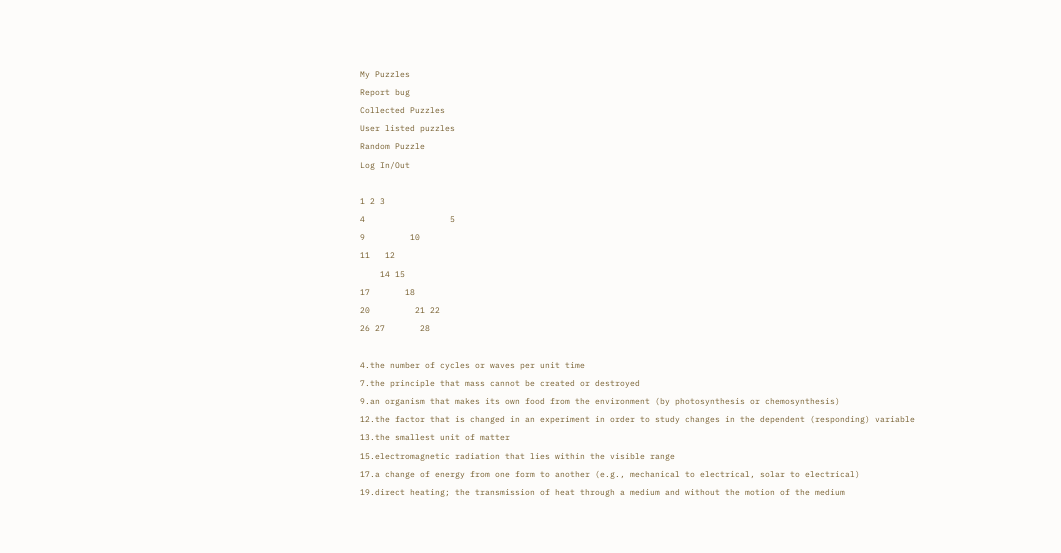My Puzzles
Report bug
Collected Puzzles
User listed puzzles
Random Puzzle
Log In/Out

1 2 3
4                 5
9         10
11   12
    14 15
17       18
20         21 22
26 27       28

4.the number of cycles or waves per unit time
7.the principle that mass cannot be created or destroyed
9.an organism that makes its own food from the environment (by photosynthesis or chemosynthesis)
12.the factor that is changed in an experiment in order to study changes in the dependent (responding) variable
13.the smallest unit of matter
15.electromagnetic radiation that lies within the visible range
17.a change of energy from one form to another (e.g., mechanical to electrical, solar to electrical)
19.direct heating; the transmission of heat through a medium and without the motion of the medium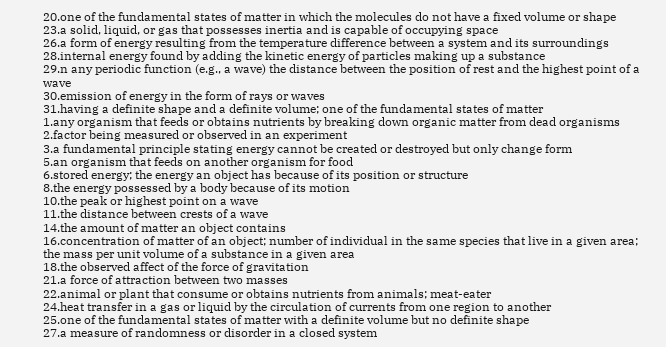20.one of the fundamental states of matter in which the molecules do not have a fixed volume or shape
23.a solid, liquid, or gas that possesses inertia and is capable of occupying space
26.a form of energy resulting from the temperature difference between a system and its surroundings
28.internal energy found by adding the kinetic energy of particles making up a substance
29.n any periodic function (e.g., a wave) the distance between the position of rest and the highest point of a wave
30.emission of energy in the form of rays or waves
31.having a definite shape and a definite volume; one of the fundamental states of matter
1.any organism that feeds or obtains nutrients by breaking down organic matter from dead organisms
2.factor being measured or observed in an experiment
3.a fundamental principle stating energy cannot be created or destroyed but only change form
5.an organism that feeds on another organism for food
6.stored energy; the energy an object has because of its position or structure
8.the energy possessed by a body because of its motion
10.the peak or highest point on a wave
11.the distance between crests of a wave
14.the amount of matter an object contains
16.concentration of matter of an object; number of individual in the same species that live in a given area; the mass per unit volume of a substance in a given area
18.the observed affect of the force of gravitation
21.a force of attraction between two masses
22.animal or plant that consume or obtains nutrients from animals; meat-eater
24.heat transfer in a gas or liquid by the circulation of currents from one region to another
25.one of the fundamental states of matter with a definite volume but no definite shape
27.a measure of randomness or disorder in a closed system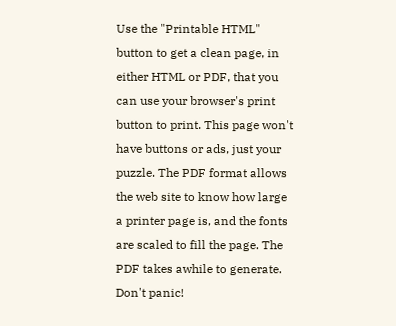Use the "Printable HTML" button to get a clean page, in either HTML or PDF, that you can use your browser's print button to print. This page won't have buttons or ads, just your puzzle. The PDF format allows the web site to know how large a printer page is, and the fonts are scaled to fill the page. The PDF takes awhile to generate. Don't panic!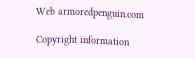Web armoredpenguin.com

Copyright information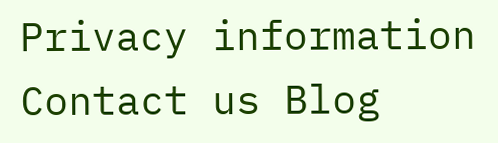Privacy information Contact us Blog